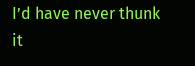I’d have never thunk it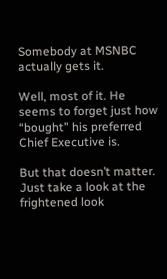Somebody at MSNBC actually gets it.

Well, most of it. He seems to forget just how “bought” his preferred Chief Executive is.

But that doesn’t matter. Just take a look at the frightened look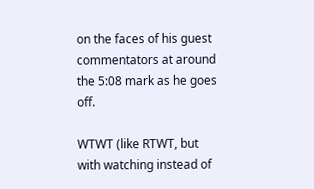on the faces of his guest commentators at around the 5:08 mark as he goes off.

WTWT (like RTWT, but with watching instead of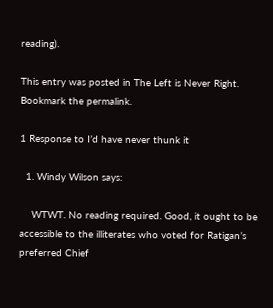reading).

This entry was posted in The Left is Never Right. Bookmark the permalink.

1 Response to I’d have never thunk it

  1. Windy Wilson says:

    WTWT. No reading required. Good, it ought to be accessible to the illiterates who voted for Ratigan’s preferred Chief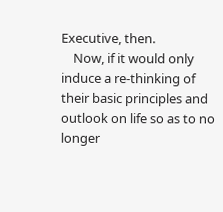Executive, then.
    Now, if it would only induce a re-thinking of their basic principles and outlook on life so as to no longer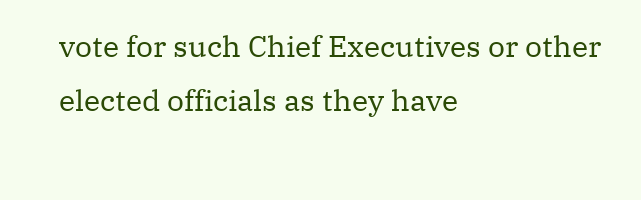vote for such Chief Executives or other elected officials as they have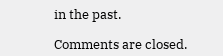in the past.

Comments are closed.